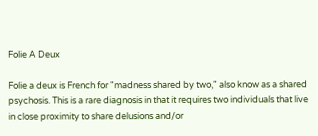Folie A Deux

Folie a deux is French for "madness shared by two," also know as a shared psychosis. This is a rare diagnosis in that it requires two individuals that live in close proximity to share delusions and/or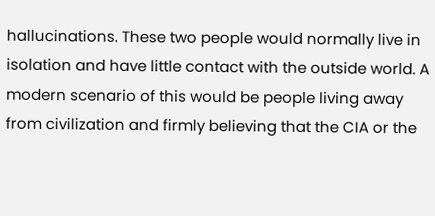hallucinations. These two people would normally live in isolation and have little contact with the outside world. A modern scenario of this would be people living away from civilization and firmly believing that the CIA or the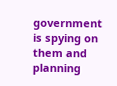government is spying on them and planning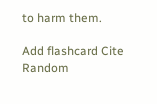to harm them.

Add flashcard Cite Random